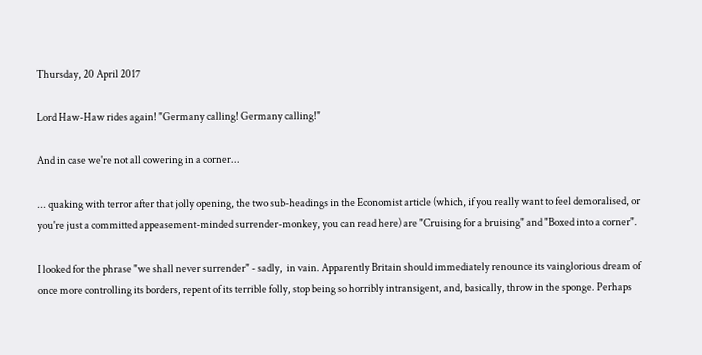Thursday, 20 April 2017

Lord Haw-Haw rides again! "Germany calling! Germany calling!"

And in case we're not all cowering in a corner...

... quaking with terror after that jolly opening, the two sub-headings in the Economist article (which, if you really want to feel demoralised, or you're just a committed appeasement-minded surrender-monkey, you can read here) are "Cruising for a bruising" and "Boxed into a corner".

I looked for the phrase "we shall never surrender" - sadly,  in vain. Apparently Britain should immediately renounce its vainglorious dream of once more controlling its borders, repent of its terrible folly, stop being so horribly intransigent, and, basically, throw in the sponge. Perhaps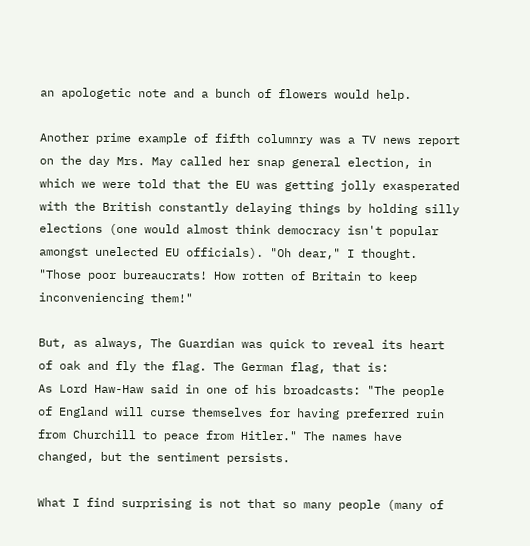an apologetic note and a bunch of flowers would help.

Another prime example of fifth columnry was a TV news report on the day Mrs. May called her snap general election, in which we were told that the EU was getting jolly exasperated with the British constantly delaying things by holding silly elections (one would almost think democracy isn't popular amongst unelected EU officials). "Oh dear," I thought. "Those poor bureaucrats! How rotten of Britain to keep inconveniencing them!"

But, as always, The Guardian was quick to reveal its heart of oak and fly the flag. The German flag, that is:
As Lord Haw-Haw said in one of his broadcasts: "The people of England will curse themselves for having preferred ruin from Churchill to peace from Hitler." The names have changed, but the sentiment persists.

What I find surprising is not that so many people (many of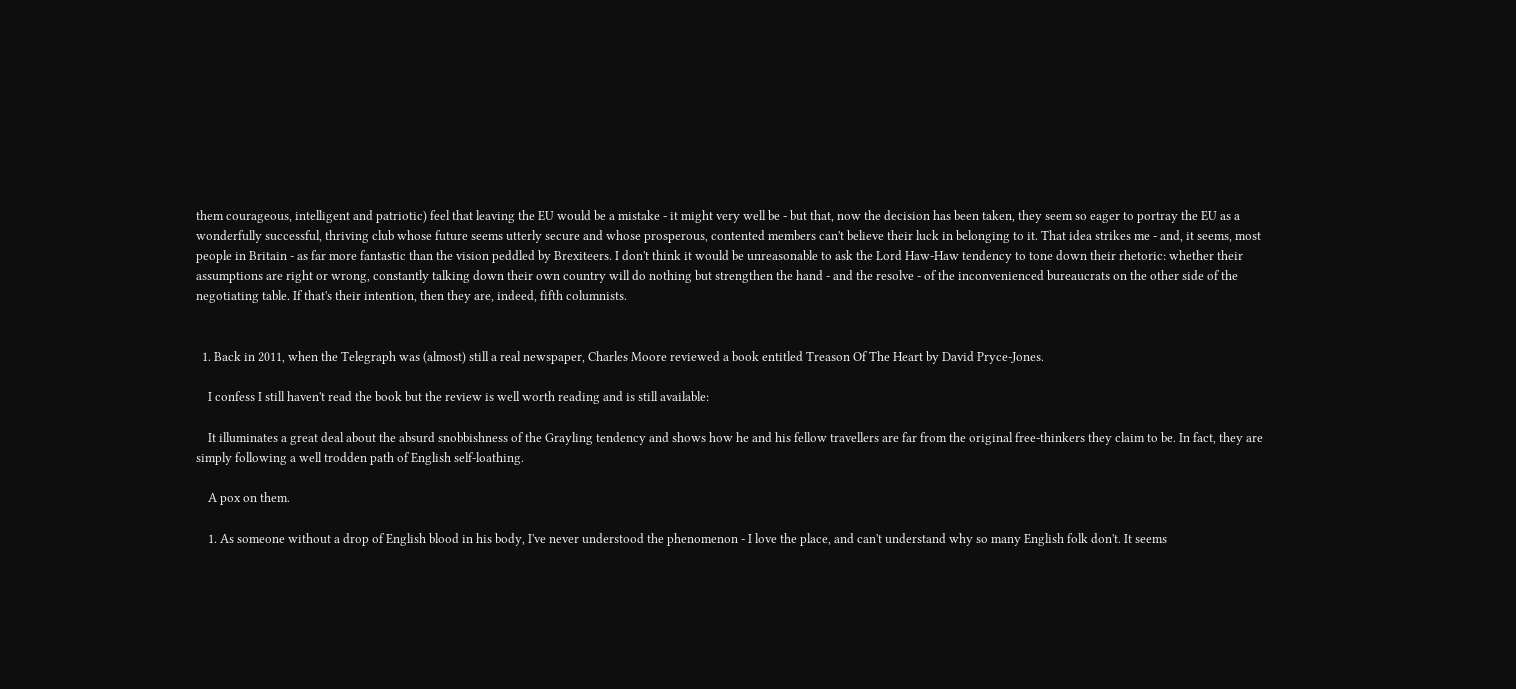them courageous, intelligent and patriotic) feel that leaving the EU would be a mistake - it might very well be - but that, now the decision has been taken, they seem so eager to portray the EU as a wonderfully successful, thriving club whose future seems utterly secure and whose prosperous, contented members can't believe their luck in belonging to it. That idea strikes me - and, it seems, most people in Britain - as far more fantastic than the vision peddled by Brexiteers. I don't think it would be unreasonable to ask the Lord Haw-Haw tendency to tone down their rhetoric: whether their assumptions are right or wrong, constantly talking down their own country will do nothing but strengthen the hand - and the resolve - of the inconvenienced bureaucrats on the other side of the negotiating table. If that's their intention, then they are, indeed, fifth columnists.


  1. Back in 2011, when the Telegraph was (almost) still a real newspaper, Charles Moore reviewed a book entitled Treason Of The Heart by David Pryce-Jones.

    I confess I still haven't read the book but the review is well worth reading and is still available:

    It illuminates a great deal about the absurd snobbishness of the Grayling tendency and shows how he and his fellow travellers are far from the original free-thinkers they claim to be. In fact, they are simply following a well trodden path of English self-loathing.

    A pox on them.

    1. As someone without a drop of English blood in his body, I've never understood the phenomenon - I love the place, and can't understand why so many English folk don't. It seems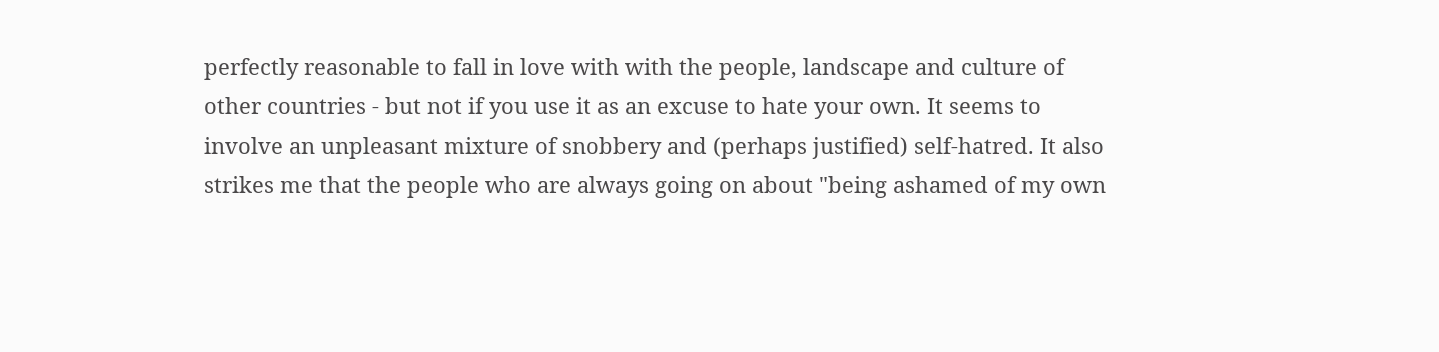perfectly reasonable to fall in love with with the people, landscape and culture of other countries - but not if you use it as an excuse to hate your own. It seems to involve an unpleasant mixture of snobbery and (perhaps justified) self-hatred. It also strikes me that the people who are always going on about "being ashamed of my own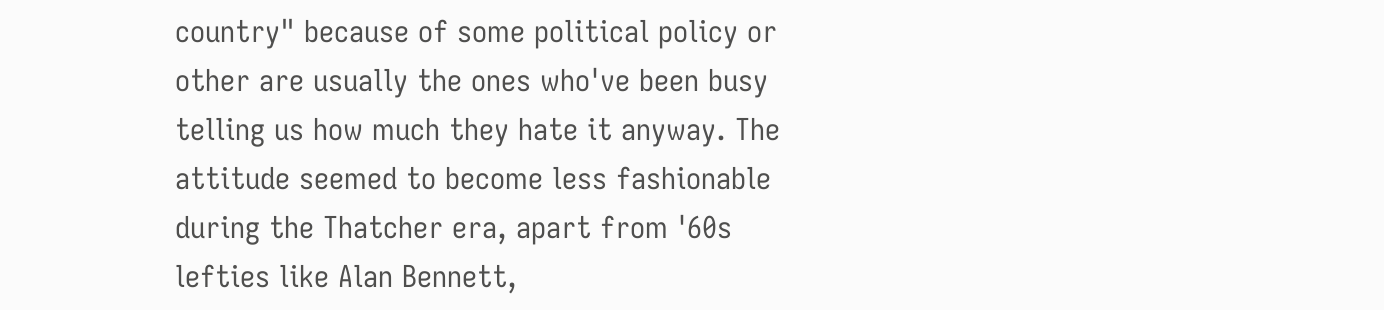country" because of some political policy or other are usually the ones who've been busy telling us how much they hate it anyway. The attitude seemed to become less fashionable during the Thatcher era, apart from '60s lefties like Alan Bennett,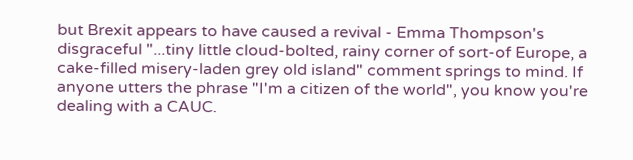but Brexit appears to have caused a revival - Emma Thompson's disgraceful "...tiny little cloud-bolted, rainy corner of sort-of Europe, a cake-filled misery-laden grey old island" comment springs to mind. If anyone utters the phrase "I'm a citizen of the world", you know you're dealing with a CAUC.